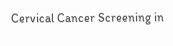Cervical Cancer Screening in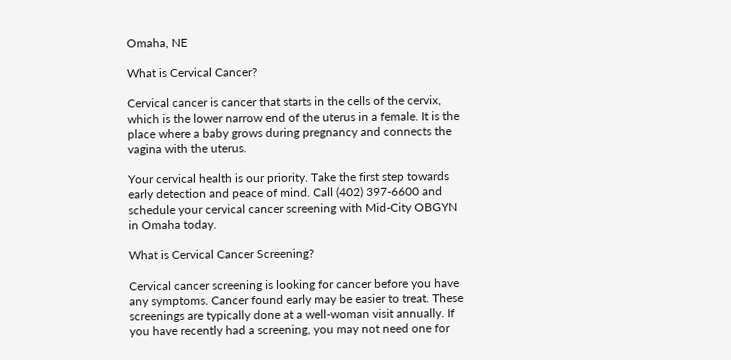Omaha, NE

What is Cervical Cancer?

Cervical cancer is cancer that starts in the cells of the cervix, which is the lower narrow end of the uterus in a female. It is the place where a baby grows during pregnancy and connects the vagina with the uterus.

Your cervical health is our priority. Take the first step towards early detection and peace of mind. Call (402) 397-6600 and schedule your cervical cancer screening with Mid-City OBGYN  in Omaha today.

What is Cervical Cancer Screening?

Cervical cancer screening is looking for cancer before you have any symptoms. Cancer found early may be easier to treat. These screenings are typically done at a well-woman visit annually. If you have recently had a screening, you may not need one for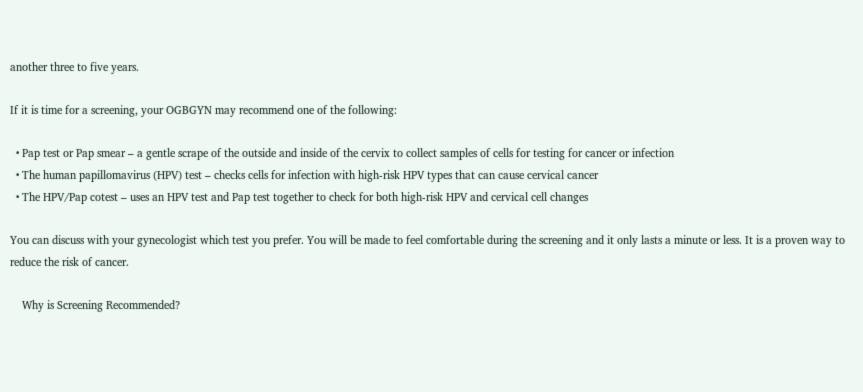another three to five years.

If it is time for a screening, your OGBGYN may recommend one of the following:

  • Pap test or Pap smear – a gentle scrape of the outside and inside of the cervix to collect samples of cells for testing for cancer or infection
  • The human papillomavirus (HPV) test – checks cells for infection with high-risk HPV types that can cause cervical cancer
  • The HPV/Pap cotest – uses an HPV test and Pap test together to check for both high-risk HPV and cervical cell changes

You can discuss with your gynecologist which test you prefer. You will be made to feel comfortable during the screening and it only lasts a minute or less. It is a proven way to reduce the risk of cancer.

    Why is Screening Recommended?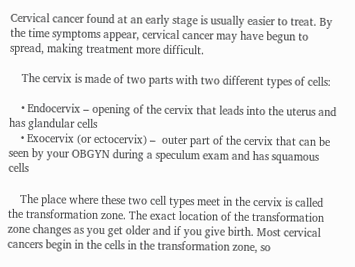Cervical cancer found at an early stage is usually easier to treat. By the time symptoms appear, cervical cancer may have begun to spread, making treatment more difficult.

    The cervix is made of two parts with two different types of cells:

    • Endocervix – opening of the cervix that leads into the uterus and has glandular cells
    • Exocervix (or ectocervix) –  outer part of the cervix that can be seen by your OBGYN during a speculum exam and has squamous cells

    The place where these two cell types meet in the cervix is called the transformation zone. The exact location of the transformation zone changes as you get older and if you give birth. Most cervical cancers begin in the cells in the transformation zone, so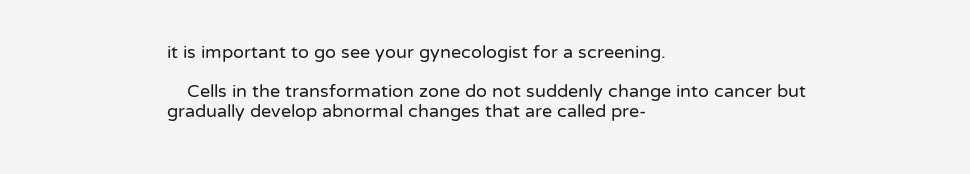it is important to go see your gynecologist for a screening.

    Cells in the transformation zone do not suddenly change into cancer but gradually develop abnormal changes that are called pre-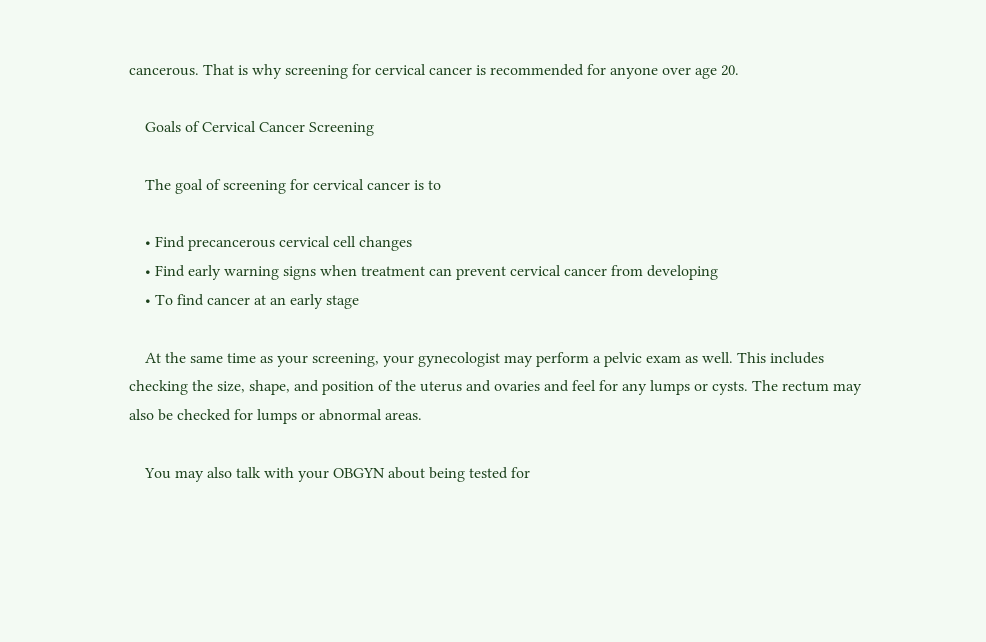cancerous. That is why screening for cervical cancer is recommended for anyone over age 20.

    Goals of Cervical Cancer Screening

    The goal of screening for cervical cancer is to

    • Find precancerous cervical cell changes
    • Find early warning signs when treatment can prevent cervical cancer from developing
    • To find cancer at an early stage

    At the same time as your screening, your gynecologist may perform a pelvic exam as well. This includes checking the size, shape, and position of the uterus and ovaries and feel for any lumps or cysts. The rectum may also be checked for lumps or abnormal areas.

    You may also talk with your OBGYN about being tested for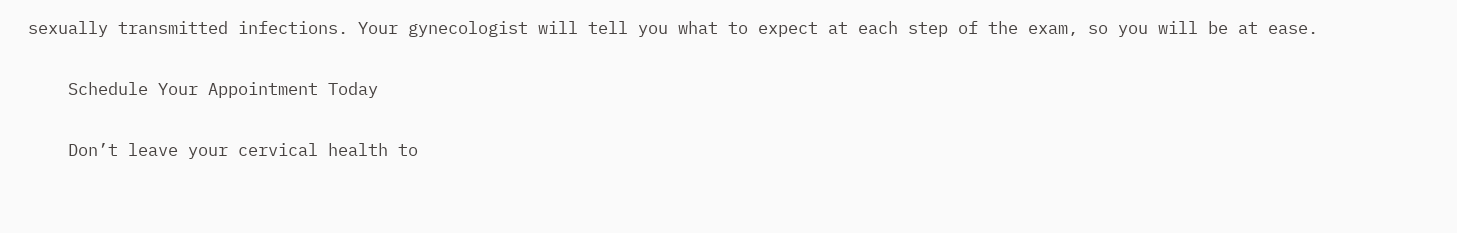sexually transmitted infections. Your gynecologist will tell you what to expect at each step of the exam, so you will be at ease.

    Schedule Your Appointment Today

    Don’t leave your cervical health to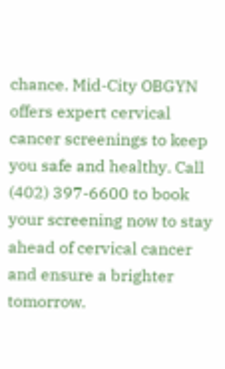chance. Mid-City OBGYN offers expert cervical cancer screenings to keep you safe and healthy. Call (402) 397-6600 to book your screening now to stay ahead of cervical cancer and ensure a brighter tomorrow.